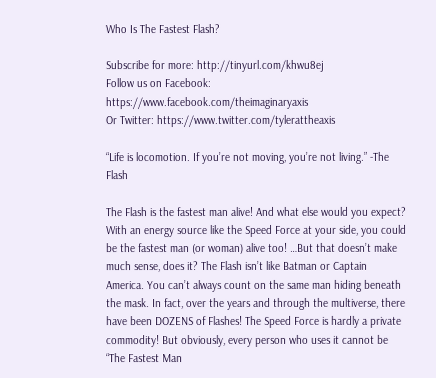Who Is The Fastest Flash?

Subscribe for more: http://tinyurl.com/khwu8ej
Follow us on Facebook: https://www.facebook.com/theimaginaryaxis
Or Twitter: https://www.twitter.com/tylerattheaxis

“Life is locomotion. If you’re not moving, you’re not living.” -The Flash

The Flash is the fastest man alive! And what else would you expect? With an energy source like the Speed Force at your side, you could be the fastest man (or woman) alive too! …But that doesn’t make much sense, does it? The Flash isn’t like Batman or Captain America. You can’t always count on the same man hiding beneath the mask. In fact, over the years and through the multiverse, there have been DOZENS of Flashes! The Speed Force is hardly a private commodity! But obviously, every person who uses it cannot be “The Fastest Man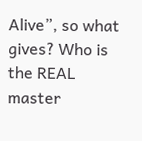Alive”, so what gives? Who is the REAL master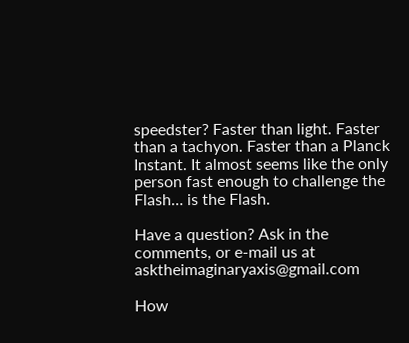speedster? Faster than light. Faster than a tachyon. Faster than a Planck Instant. It almost seems like the only person fast enough to challenge the Flash… is the Flash.

Have a question? Ask in the comments, or e-mail us at asktheimaginaryaxis@gmail.com

How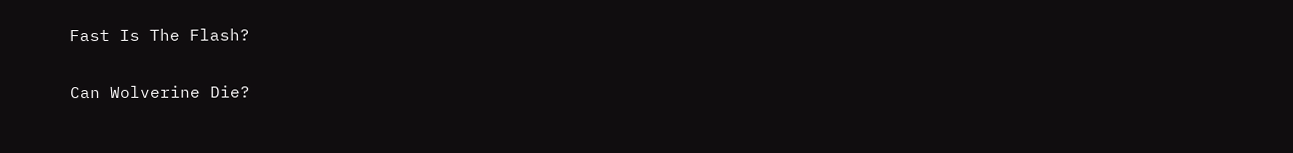Fast Is The Flash?

Can Wolverine Die?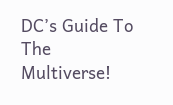DC’s Guide To The Multiverse!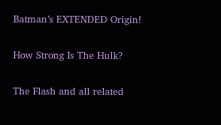Batman’s EXTENDED Origin!

How Strong Is The Hulk?

The Flash and all related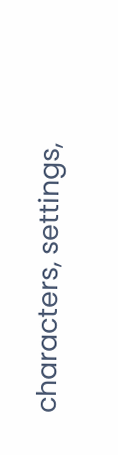characters, settings,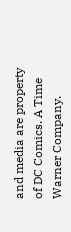and media are property of DC Comics. A Time Warner Company.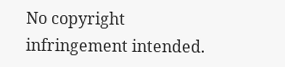No copyright infringement intended.